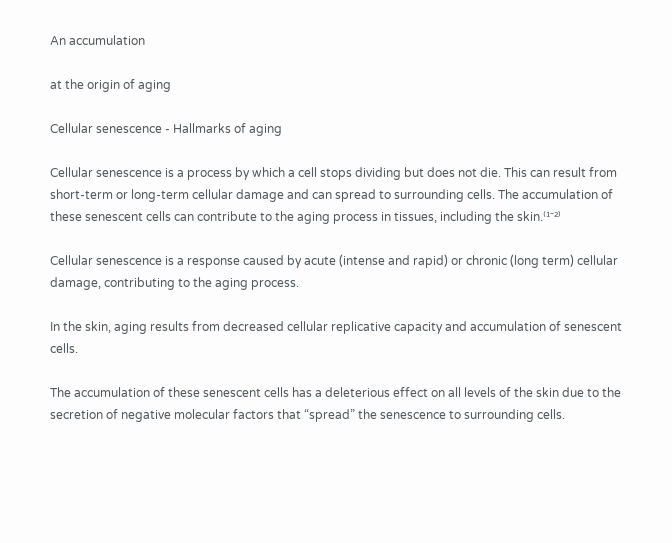An accumulation

at the origin of aging

Cellular senescence - Hallmarks of aging

Cellular senescence is a process by which a cell stops dividing but does not die. This can result from short-term or long-term cellular damage and can spread to surrounding cells. The accumulation of these senescent cells can contribute to the aging process in tissues, including the skin.⁽¹⁻²⁾

Cellular senescence is a response caused by acute (intense and rapid) or chronic (long term) cellular damage, contributing to the aging process.

In the skin, aging results from decreased cellular replicative capacity and accumulation of senescent cells.

The accumulation of these senescent cells has a deleterious effect on all levels of the skin due to the secretion of negative molecular factors that “spread” the senescence to surrounding cells.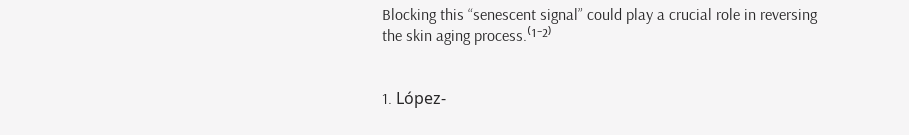Blocking this “senescent signal” could play a crucial role in reversing the skin aging process.⁽¹⁻²⁾


1. López-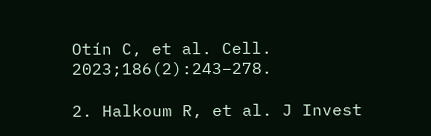Otín C, et al. Cell. 2023;186(2):243–278.

2. Halkoum R, et al. J Invest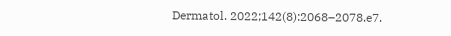Dermatol. 2022;142(8):2068–2078.e7.